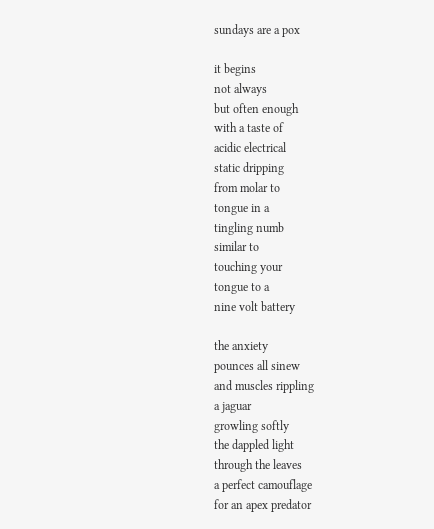sundays are a pox

it begins
not always
but often enough
with a taste of
acidic electrical
static dripping
from molar to
tongue in a
tingling numb
similar to
touching your
tongue to a
nine volt battery

the anxiety
pounces all sinew
and muscles rippling
a jaguar
growling softly
the dappled light
through the leaves
a perfect camouflage
for an apex predator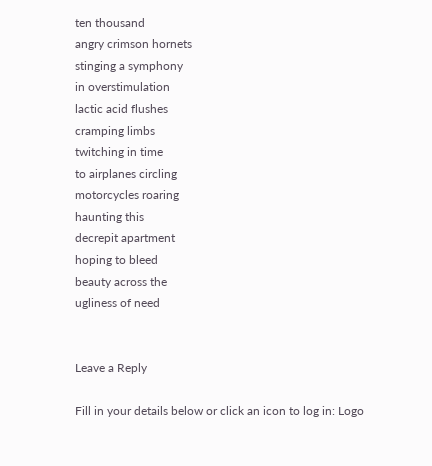ten thousand
angry crimson hornets
stinging a symphony
in overstimulation
lactic acid flushes
cramping limbs
twitching in time
to airplanes circling
motorcycles roaring
haunting this
decrepit apartment
hoping to bleed
beauty across the
ugliness of need


Leave a Reply

Fill in your details below or click an icon to log in: Logo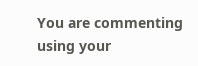You are commenting using your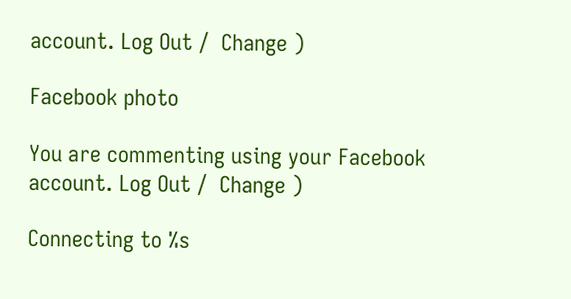account. Log Out /  Change )

Facebook photo

You are commenting using your Facebook account. Log Out /  Change )

Connecting to %s